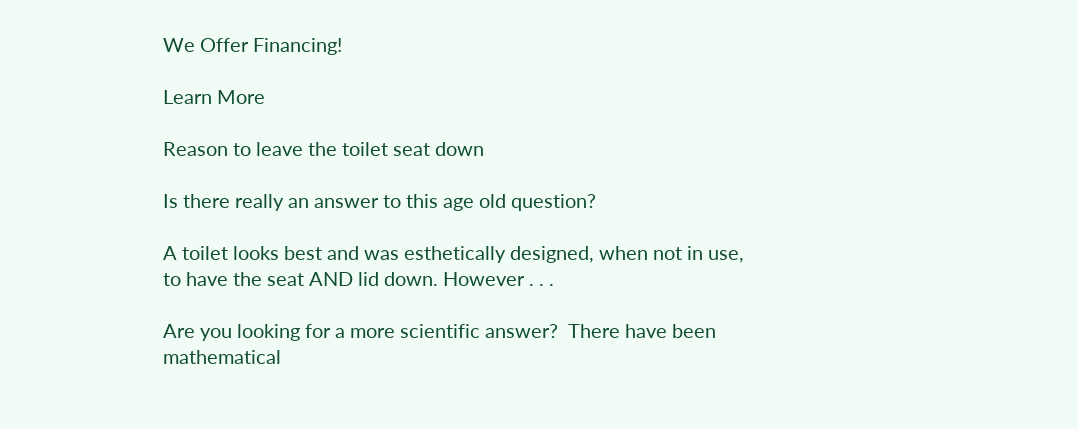We Offer Financing!

Learn More

Reason to leave the toilet seat down

Is there really an answer to this age old question?

A toilet looks best and was esthetically designed, when not in use, to have the seat AND lid down. However . . .

Are you looking for a more scientific answer?  There have been mathematical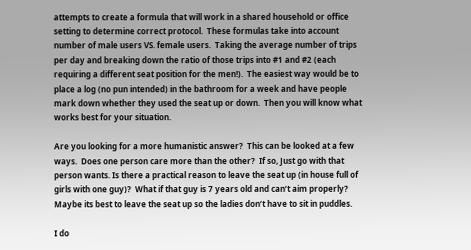attempts to create a formula that will work in a shared household or office setting to determine correct protocol.  These formulas take into account number of male users VS. female users.  Taking the average number of trips per day and breaking down the ratio of those trips into #1 and #2 (each requiring a different seat position for the men!).  The easiest way would be to place a log (no pun intended) in the bathroom for a week and have people mark down whether they used the seat up or down.  Then you will know what works best for your situation.

Are you looking for a more humanistic answer?  This can be looked at a few ways.  Does one person care more than the other?  If so, Just go with that person wants. Is there a practical reason to leave the seat up (in house full of girls with one guy)?  What if that guy is 7 years old and can’t aim properly?  Maybe its best to leave the seat up so the ladies don’t have to sit in puddles.

I do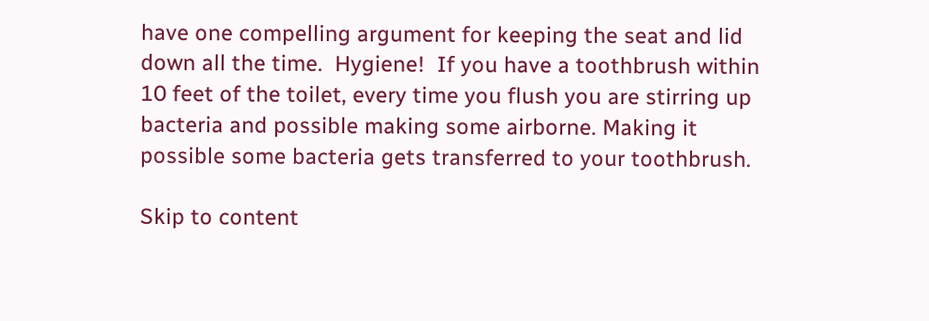have one compelling argument for keeping the seat and lid down all the time.  Hygiene!  If you have a toothbrush within 10 feet of the toilet, every time you flush you are stirring up bacteria and possible making some airborne. Making it possible some bacteria gets transferred to your toothbrush.

Skip to content